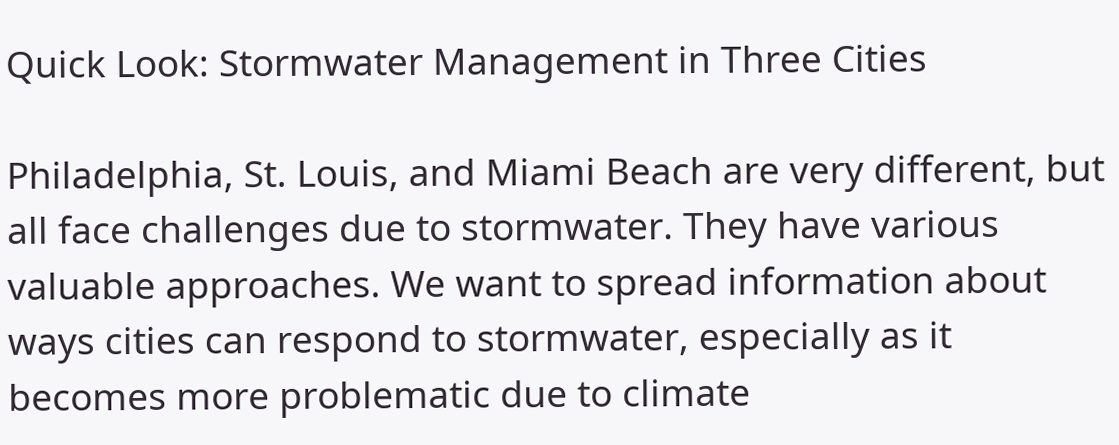Quick Look: Stormwater Management in Three Cities

Philadelphia, St. Louis, and Miami Beach are very different, but all face challenges due to stormwater. They have various valuable approaches. We want to spread information about ways cities can respond to stormwater, especially as it becomes more problematic due to climate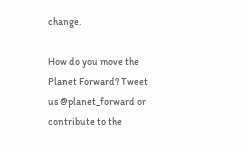change.

How do you move the Planet Forward? Tweet us @planet_forward or contribute to the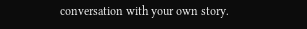conversation with your own story.